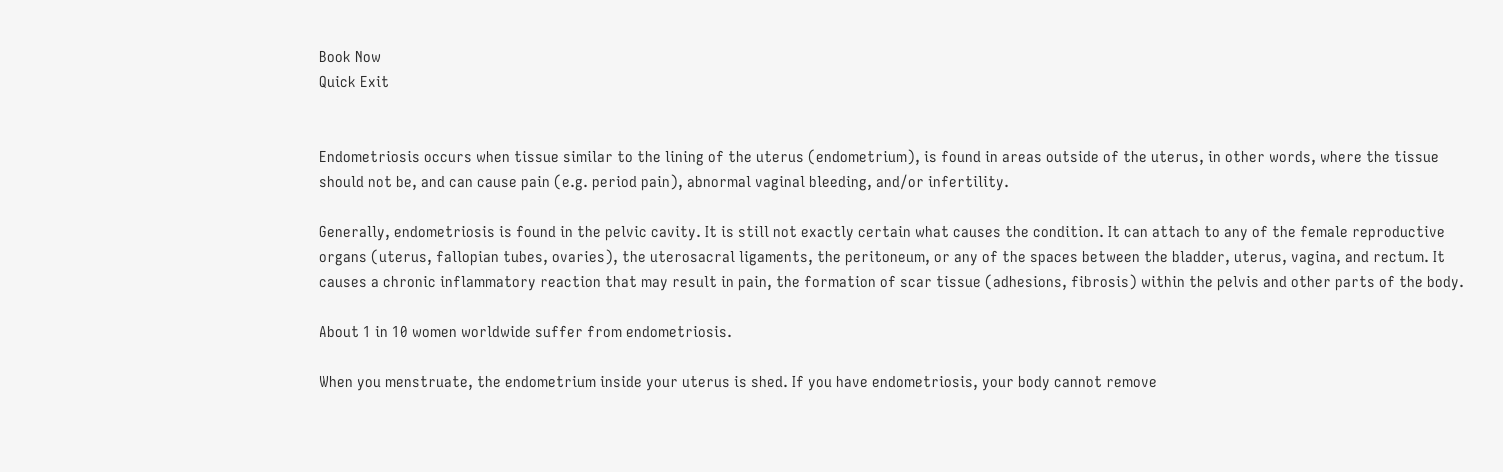Book Now
Quick Exit


Endometriosis occurs when tissue similar to the lining of the uterus (endometrium), is found in areas outside of the uterus, in other words, where the tissue should not be, and can cause pain (e.g. period pain), abnormal vaginal bleeding, and/or infertility.

Generally, endometriosis is found in the pelvic cavity. It is still not exactly certain what causes the condition. It can attach to any of the female reproductive organs (uterus, fallopian tubes, ovaries), the uterosacral ligaments, the peritoneum, or any of the spaces between the bladder, uterus, vagina, and rectum. It causes a chronic inflammatory reaction that may result in pain, the formation of scar tissue (adhesions, fibrosis) within the pelvis and other parts of the body.

About 1 in 10 women worldwide suffer from endometriosis.

When you menstruate, the endometrium inside your uterus is shed. If you have endometriosis, your body cannot remove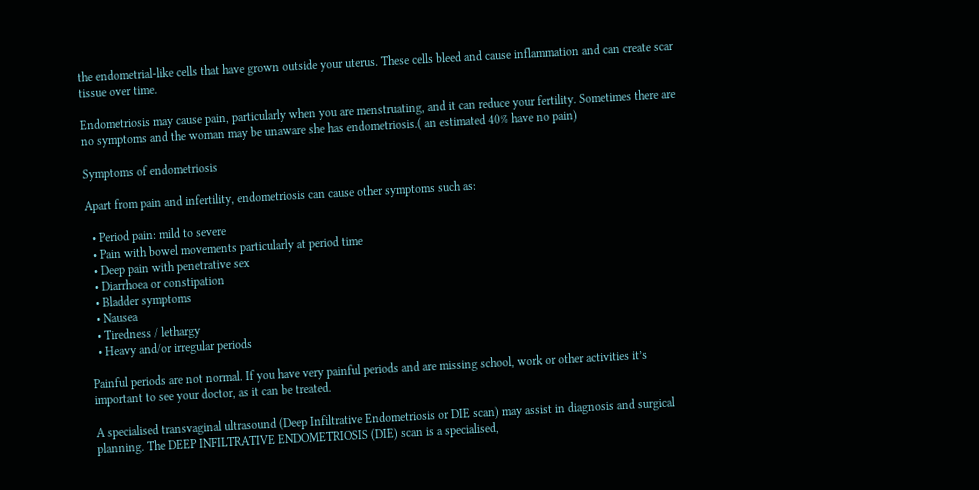the endometrial-like cells that have grown outside your uterus. These cells bleed and cause inflammation and can create scar tissue over time.

Endometriosis may cause pain, particularly when you are menstruating, and it can reduce your fertility. Sometimes there are no symptoms and the woman may be unaware she has endometriosis.( an estimated 40% have no pain)

Symptoms of endometriosis

Apart from pain and infertility, endometriosis can cause other symptoms such as:

  • Period pain: mild to severe
  • Pain with bowel movements particularly at period time
  • Deep pain with penetrative sex
  • Diarrhoea or constipation
  • Bladder symptoms
  • Nausea
  • Tiredness / lethargy
  • Heavy and/or irregular periods

Painful periods are not normal. If you have very painful periods and are missing school, work or other activities it’s important to see your doctor, as it can be treated.

A specialised transvaginal ultrasound (Deep Infiltrative Endometriosis or DIE scan) may assist in diagnosis and surgical planning. The DEEP INFILTRATIVE ENDOMETRIOSIS (DIE) scan is a specialised,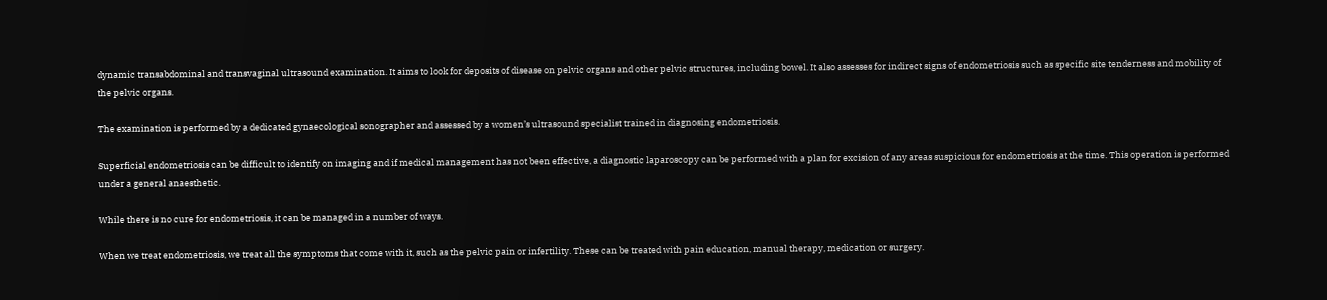dynamic transabdominal and transvaginal ultrasound examination. It aims to look for deposits of disease on pelvic organs and other pelvic structures, including bowel. It also assesses for indirect signs of endometriosis such as specific site tenderness and mobility of the pelvic organs.

The examination is performed by a dedicated gynaecological sonographer and assessed by a women’s ultrasound specialist trained in diagnosing endometriosis.

Superficial endometriosis can be difficult to identify on imaging and if medical management has not been effective, a diagnostic laparoscopy can be performed with a plan for excision of any areas suspicious for endometriosis at the time. This operation is performed under a general anaesthetic.

While there is no cure for endometriosis, it can be managed in a number of ways.

When we treat endometriosis, we treat all the symptoms that come with it, such as the pelvic pain or infertility. These can be treated with pain education, manual therapy, medication or surgery.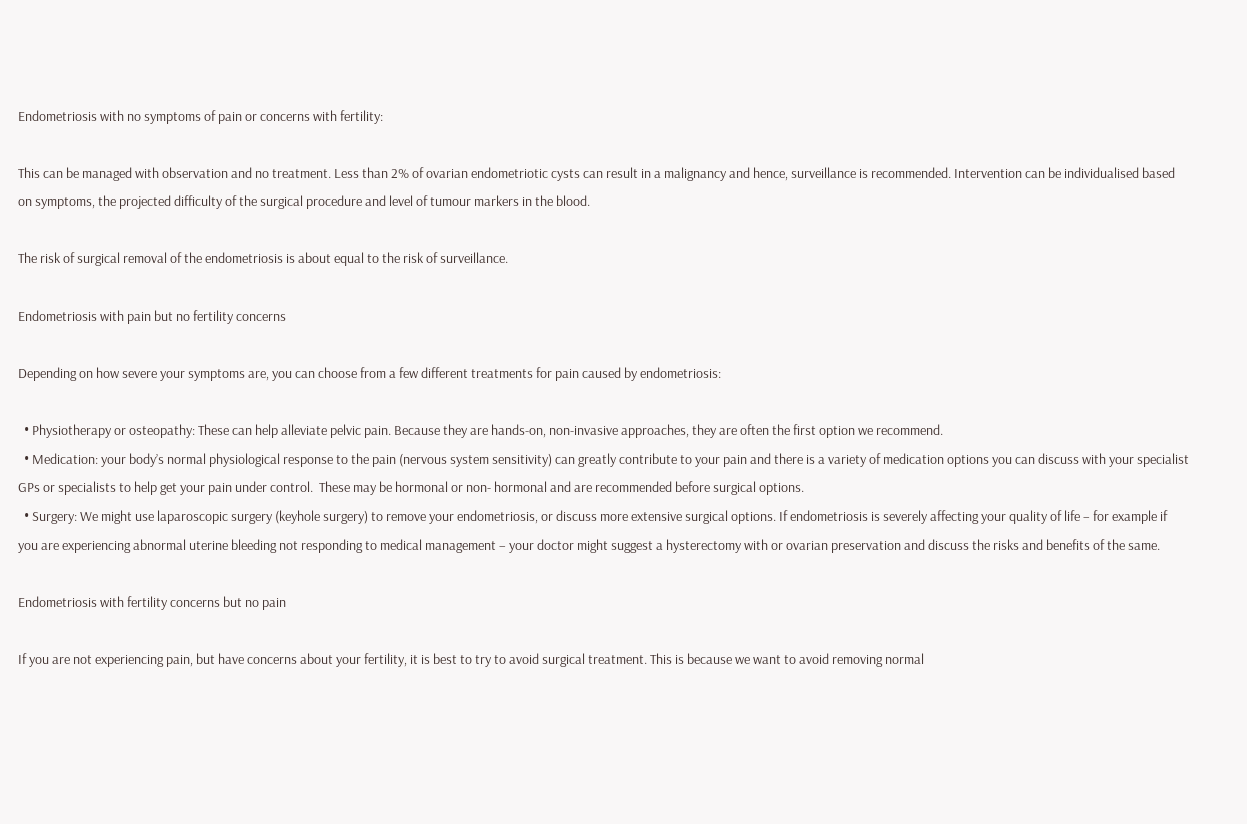Endometriosis with no symptoms of pain or concerns with fertility:

This can be managed with observation and no treatment. Less than 2% of ovarian endometriotic cysts can result in a malignancy and hence, surveillance is recommended. Intervention can be individualised based on symptoms, the projected difficulty of the surgical procedure and level of tumour markers in the blood.

The risk of surgical removal of the endometriosis is about equal to the risk of surveillance.

Endometriosis with pain but no fertility concerns

Depending on how severe your symptoms are, you can choose from a few different treatments for pain caused by endometriosis:

  • Physiotherapy or osteopathy: These can help alleviate pelvic pain. Because they are hands-on, non-invasive approaches, they are often the first option we recommend.
  • Medication: your body’s normal physiological response to the pain (nervous system sensitivity) can greatly contribute to your pain and there is a variety of medication options you can discuss with your specialist GPs or specialists to help get your pain under control.  These may be hormonal or non- hormonal and are recommended before surgical options.
  • Surgery: We might use laparoscopic surgery (keyhole surgery) to remove your endometriosis, or discuss more extensive surgical options. If endometriosis is severely affecting your quality of life – for example if you are experiencing abnormal uterine bleeding not responding to medical management – your doctor might suggest a hysterectomy with or ovarian preservation and discuss the risks and benefits of the same.

Endometriosis with fertility concerns but no pain

If you are not experiencing pain, but have concerns about your fertility, it is best to try to avoid surgical treatment. This is because we want to avoid removing normal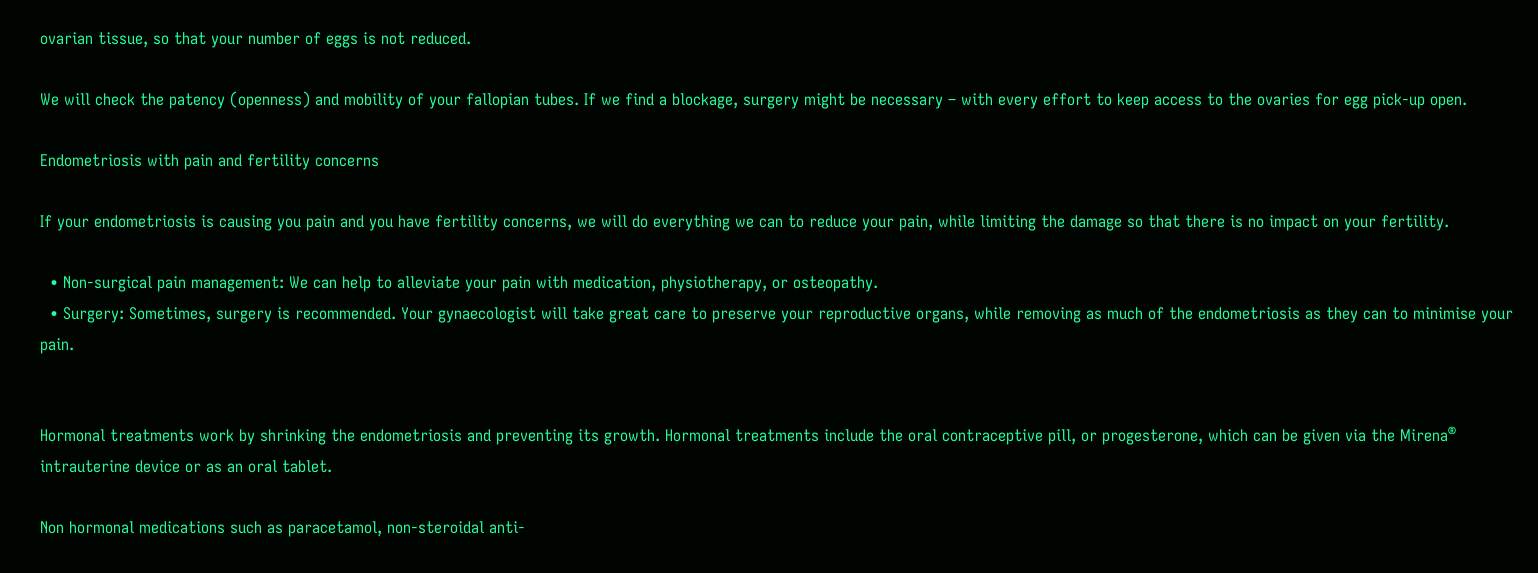ovarian tissue, so that your number of eggs is not reduced.

We will check the patency (openness) and mobility of your fallopian tubes. If we find a blockage, surgery might be necessary – with every effort to keep access to the ovaries for egg pick-up open.

Endometriosis with pain and fertility concerns

If your endometriosis is causing you pain and you have fertility concerns, we will do everything we can to reduce your pain, while limiting the damage so that there is no impact on your fertility.

  • Non-surgical pain management: We can help to alleviate your pain with medication, physiotherapy, or osteopathy.
  • Surgery: Sometimes, surgery is recommended. Your gynaecologist will take great care to preserve your reproductive organs, while removing as much of the endometriosis as they can to minimise your pain.


Hormonal treatments work by shrinking the endometriosis and preventing its growth. Hormonal treatments include the oral contraceptive pill, or progesterone, which can be given via the Mirena® intrauterine device or as an oral tablet.

Non hormonal medications such as paracetamol, non-steroidal anti-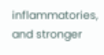inflammatories, and stronger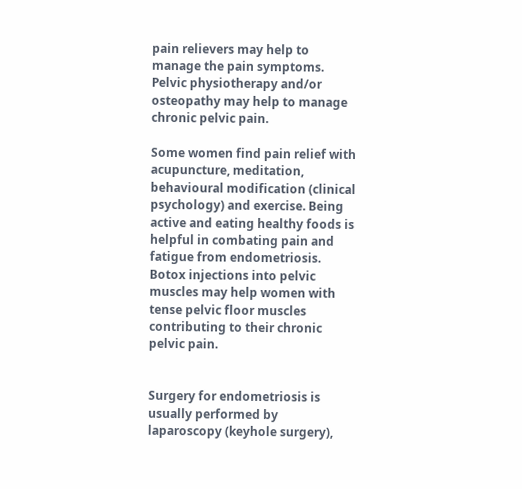pain relievers may help to manage the pain symptoms. Pelvic physiotherapy and/or osteopathy may help to manage chronic pelvic pain.

Some women find pain relief with acupuncture, meditation, behavioural modification (clinical psychology) and exercise. Being active and eating healthy foods is helpful in combating pain and fatigue from endometriosis. Botox injections into pelvic muscles may help women with tense pelvic floor muscles contributing to their chronic pelvic pain.


Surgery for endometriosis is usually performed by laparoscopy (keyhole surgery),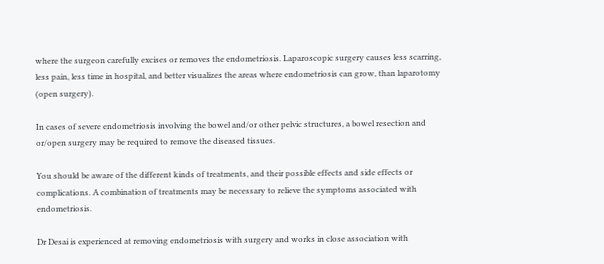where the surgeon carefully excises or removes the endometriosis. Laparoscopic surgery causes less scarring, less pain, less time in hospital, and better visualizes the areas where endometriosis can grow, than laparotomy (open surgery).

In cases of severe endometriosis involving the bowel and/or other pelvic structures, a bowel resection and or/open surgery may be required to remove the diseased tissues.

You should be aware of the different kinds of treatments, and their possible effects and side effects or complications. A combination of treatments may be necessary to relieve the symptoms associated with endometriosis.

Dr Desai is experienced at removing endometriosis with surgery and works in close association with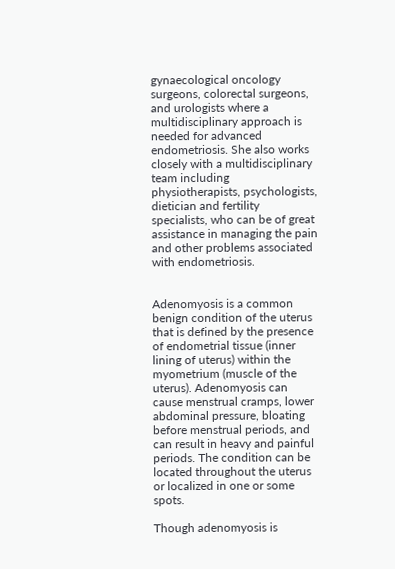gynaecological oncology surgeons, colorectal surgeons, and urologists where a multidisciplinary approach is needed for advanced endometriosis. She also works closely with a multidisciplinary team including physiotherapists, psychologists, dietician and fertility specialists, who can be of great assistance in managing the pain and other problems associated with endometriosis.


Adenomyosis is a common benign condition of the uterus that is defined by the presence of endometrial tissue (inner lining of uterus) within the myometrium (muscle of the uterus). Adenomyosis can cause menstrual cramps, lower abdominal pressure, bloating before menstrual periods, and can result in heavy and painful periods. The condition can be located throughout the uterus or localized in one or some spots.

Though adenomyosis is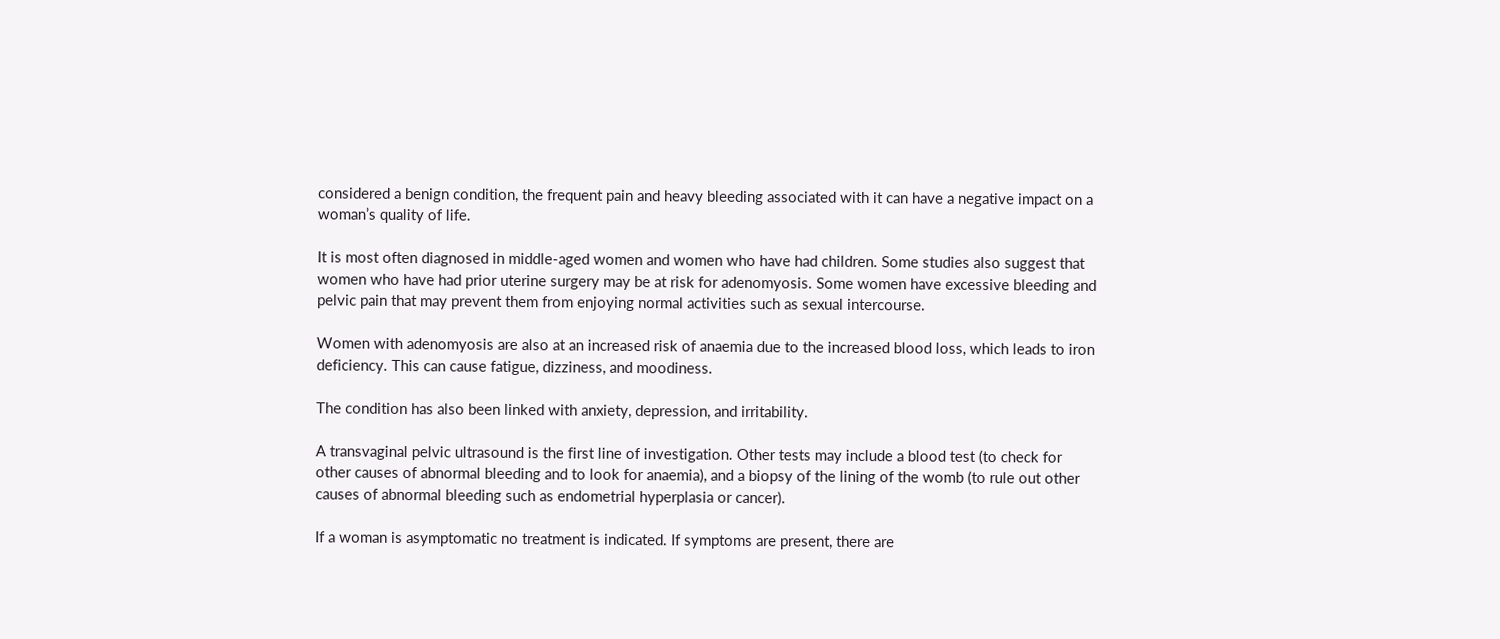considered a benign condition, the frequent pain and heavy bleeding associated with it can have a negative impact on a woman’s quality of life.

It is most often diagnosed in middle-aged women and women who have had children. Some studies also suggest that women who have had prior uterine surgery may be at risk for adenomyosis. Some women have excessive bleeding and pelvic pain that may prevent them from enjoying normal activities such as sexual intercourse.

Women with adenomyosis are also at an increased risk of anaemia due to the increased blood loss, which leads to iron deficiency. This can cause fatigue, dizziness, and moodiness.

The condition has also been linked with anxiety, depression, and irritability.

A transvaginal pelvic ultrasound is the first line of investigation. Other tests may include a blood test (to check for other causes of abnormal bleeding and to look for anaemia), and a biopsy of the lining of the womb (to rule out other causes of abnormal bleeding such as endometrial hyperplasia or cancer).

If a woman is asymptomatic no treatment is indicated. If symptoms are present, there are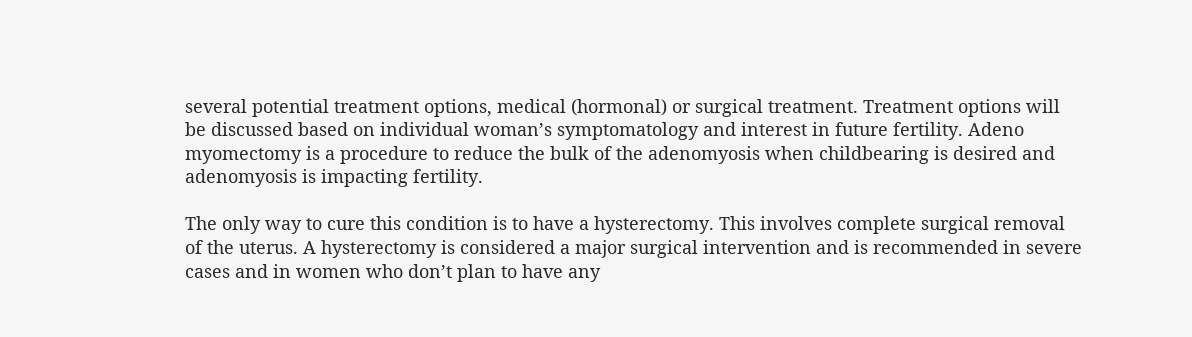several potential treatment options, medical (hormonal) or surgical treatment. Treatment options will be discussed based on individual woman’s symptomatology and interest in future fertility. Adeno myomectomy is a procedure to reduce the bulk of the adenomyosis when childbearing is desired and adenomyosis is impacting fertility.

The only way to cure this condition is to have a hysterectomy. This involves complete surgical removal of the uterus. A hysterectomy is considered a major surgical intervention and is recommended in severe cases and in women who don’t plan to have any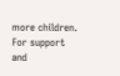more children. For support and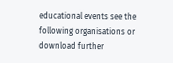educational events see the following organisations or download further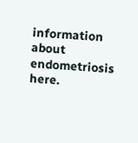information about endometriosis here.